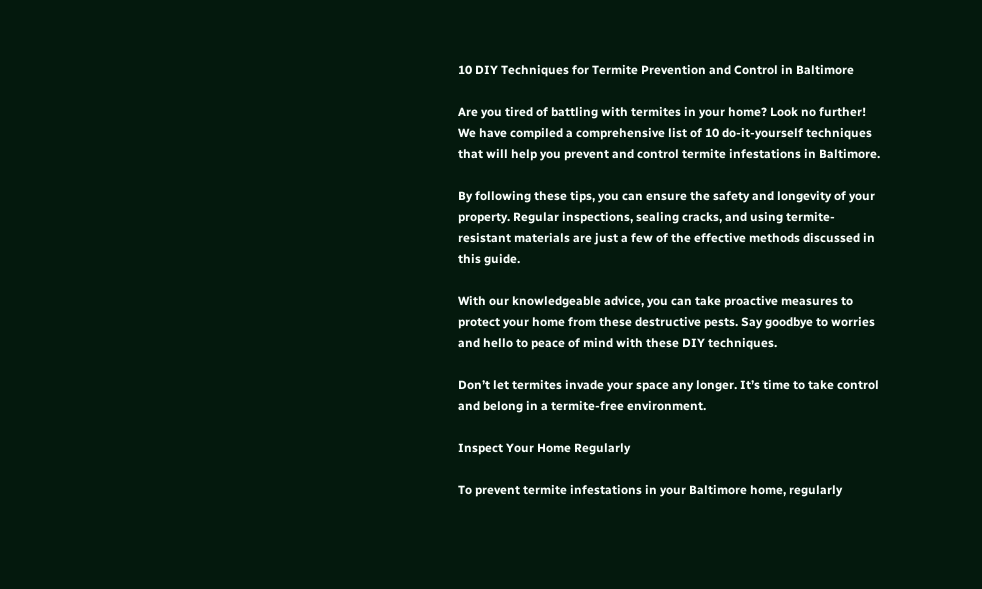10 DIY Techniques for Termite Prevention and Control in Baltimore

Are you tired of battling with termites in your home? Look no further! We have compiled a comprehensive list of 10 do-it-yourself techniques that will help you prevent and control termite infestations in Baltimore.

By following these tips, you can ensure the safety and longevity of your property. Regular inspections, sealing cracks, and using termite-resistant materials are just a few of the effective methods discussed in this guide.

With our knowledgeable advice, you can take proactive measures to protect your home from these destructive pests. Say goodbye to worries and hello to peace of mind with these DIY techniques.

Don’t let termites invade your space any longer. It’s time to take control and belong in a termite-free environment.

Inspect Your Home Regularly

To prevent termite infestations in your Baltimore home, regularly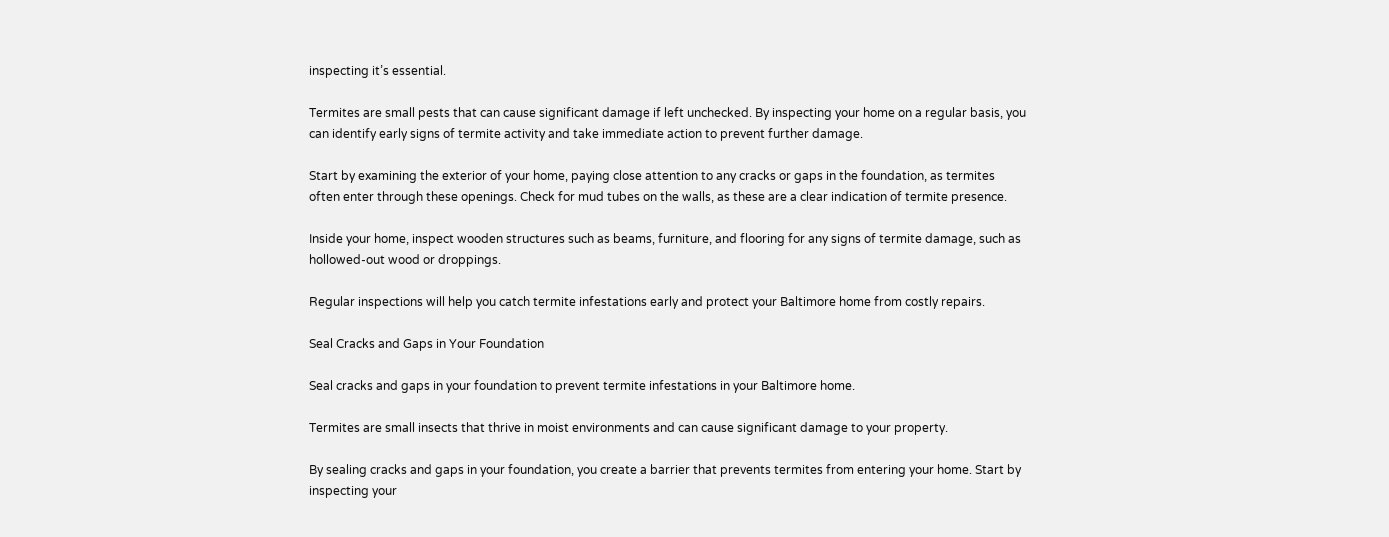inspecting it’s essential.

Termites are small pests that can cause significant damage if left unchecked. By inspecting your home on a regular basis, you can identify early signs of termite activity and take immediate action to prevent further damage.

Start by examining the exterior of your home, paying close attention to any cracks or gaps in the foundation, as termites often enter through these openings. Check for mud tubes on the walls, as these are a clear indication of termite presence.

Inside your home, inspect wooden structures such as beams, furniture, and flooring for any signs of termite damage, such as hollowed-out wood or droppings.

Regular inspections will help you catch termite infestations early and protect your Baltimore home from costly repairs.

Seal Cracks and Gaps in Your Foundation

Seal cracks and gaps in your foundation to prevent termite infestations in your Baltimore home.

Termites are small insects that thrive in moist environments and can cause significant damage to your property.

By sealing cracks and gaps in your foundation, you create a barrier that prevents termites from entering your home. Start by inspecting your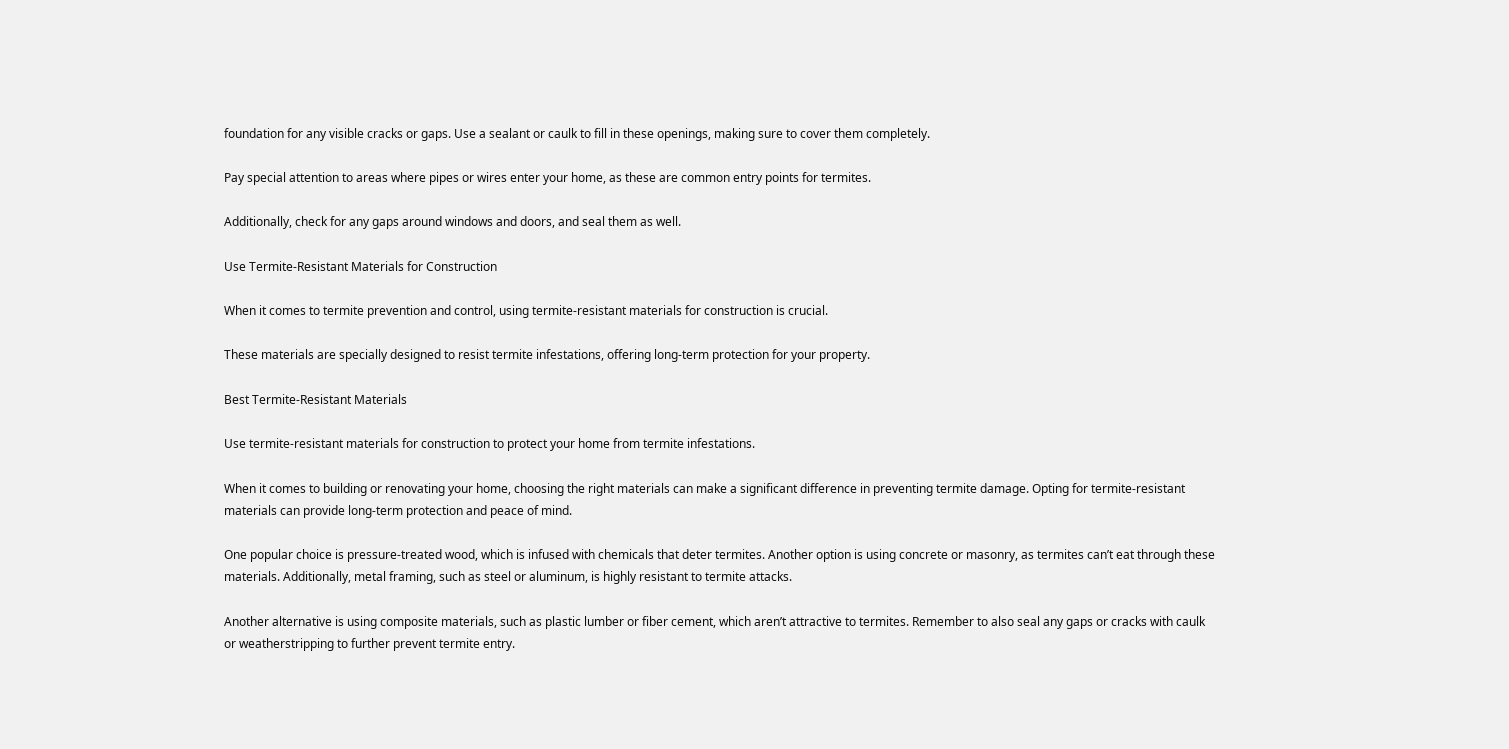foundation for any visible cracks or gaps. Use a sealant or caulk to fill in these openings, making sure to cover them completely.

Pay special attention to areas where pipes or wires enter your home, as these are common entry points for termites.

Additionally, check for any gaps around windows and doors, and seal them as well.

Use Termite-Resistant Materials for Construction

When it comes to termite prevention and control, using termite-resistant materials for construction is crucial.

These materials are specially designed to resist termite infestations, offering long-term protection for your property.

Best Termite-Resistant Materials

Use termite-resistant materials for construction to protect your home from termite infestations.

When it comes to building or renovating your home, choosing the right materials can make a significant difference in preventing termite damage. Opting for termite-resistant materials can provide long-term protection and peace of mind.

One popular choice is pressure-treated wood, which is infused with chemicals that deter termites. Another option is using concrete or masonry, as termites can’t eat through these materials. Additionally, metal framing, such as steel or aluminum, is highly resistant to termite attacks.

Another alternative is using composite materials, such as plastic lumber or fiber cement, which aren’t attractive to termites. Remember to also seal any gaps or cracks with caulk or weatherstripping to further prevent termite entry.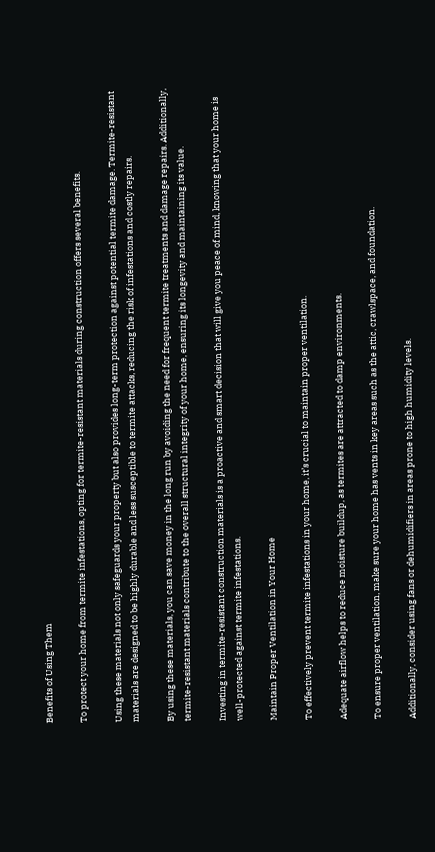Benefits of Using Them

To protect your home from termite infestations, opting for termite-resistant materials during construction offers several benefits.

Using these materials not only safeguards your property but also provides long-term protection against potential termite damage. Termite-resistant materials are designed to be highly durable and less susceptible to termite attacks, reducing the risk of infestations and costly repairs.

By using these materials, you can save money in the long run by avoiding the need for frequent termite treatments and damage repairs. Additionally, termite-resistant materials contribute to the overall structural integrity of your home, ensuring its longevity and maintaining its value.

Investing in termite-resistant construction materials is a proactive and smart decision that will give you peace of mind, knowing that your home is well-protected against termite infestations.

Maintain Proper Ventilation in Your Home

To effectively prevent termite infestations in your home, it’s crucial to maintain proper ventilation.

Adequate airflow helps to reduce moisture buildup, as termites are attracted to damp environments.

To ensure proper ventilation, make sure your home has vents in key areas such as the attic, crawlspace, and foundation.

Additionally, consider using fans or dehumidifiers in areas prone to high humidity levels.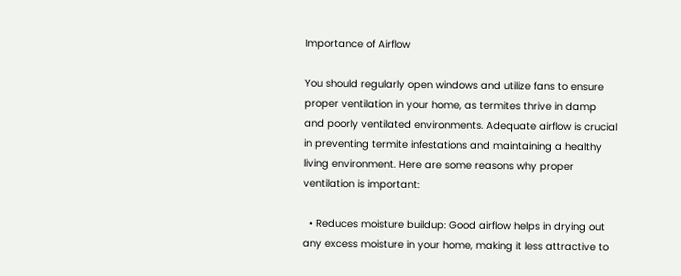Importance of Airflow

You should regularly open windows and utilize fans to ensure proper ventilation in your home, as termites thrive in damp and poorly ventilated environments. Adequate airflow is crucial in preventing termite infestations and maintaining a healthy living environment. Here are some reasons why proper ventilation is important:

  • Reduces moisture buildup: Good airflow helps in drying out any excess moisture in your home, making it less attractive to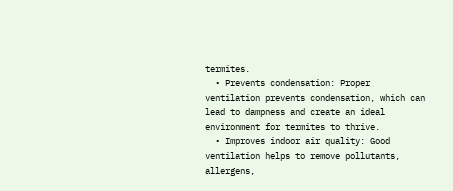termites.
  • Prevents condensation: Proper ventilation prevents condensation, which can lead to dampness and create an ideal environment for termites to thrive.
  • Improves indoor air quality: Good ventilation helps to remove pollutants, allergens,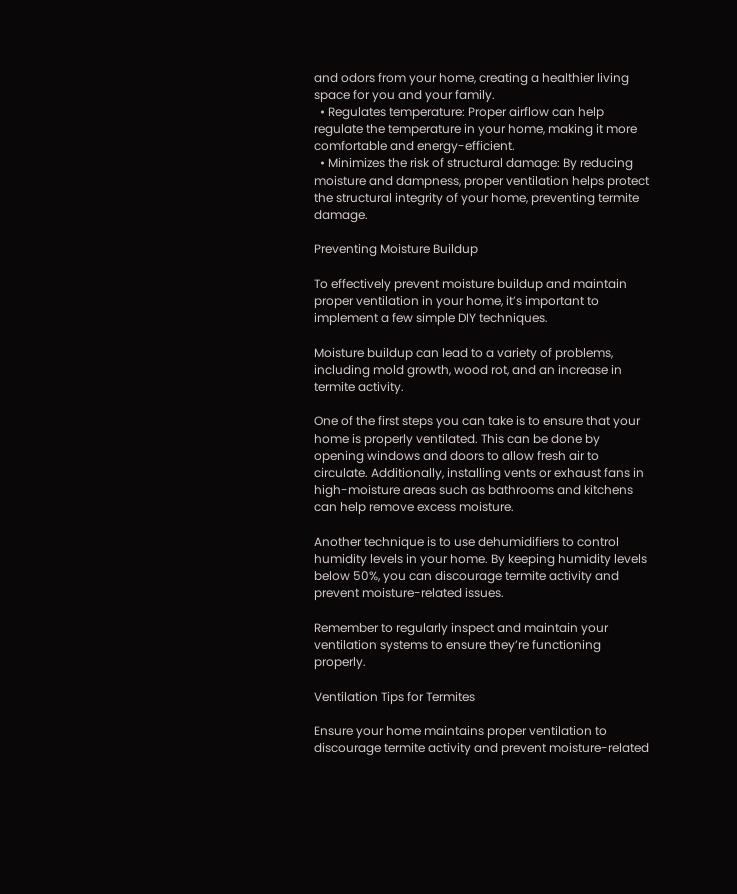and odors from your home, creating a healthier living space for you and your family.
  • Regulates temperature: Proper airflow can help regulate the temperature in your home, making it more comfortable and energy-efficient.
  • Minimizes the risk of structural damage: By reducing moisture and dampness, proper ventilation helps protect the structural integrity of your home, preventing termite damage.

Preventing Moisture Buildup

To effectively prevent moisture buildup and maintain proper ventilation in your home, it’s important to implement a few simple DIY techniques.

Moisture buildup can lead to a variety of problems, including mold growth, wood rot, and an increase in termite activity.

One of the first steps you can take is to ensure that your home is properly ventilated. This can be done by opening windows and doors to allow fresh air to circulate. Additionally, installing vents or exhaust fans in high-moisture areas such as bathrooms and kitchens can help remove excess moisture.

Another technique is to use dehumidifiers to control humidity levels in your home. By keeping humidity levels below 50%, you can discourage termite activity and prevent moisture-related issues.

Remember to regularly inspect and maintain your ventilation systems to ensure they’re functioning properly.

Ventilation Tips for Termites

Ensure your home maintains proper ventilation to discourage termite activity and prevent moisture-related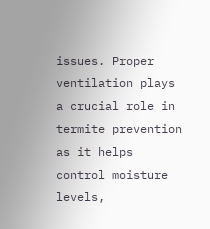issues. Proper ventilation plays a crucial role in termite prevention as it helps control moisture levels,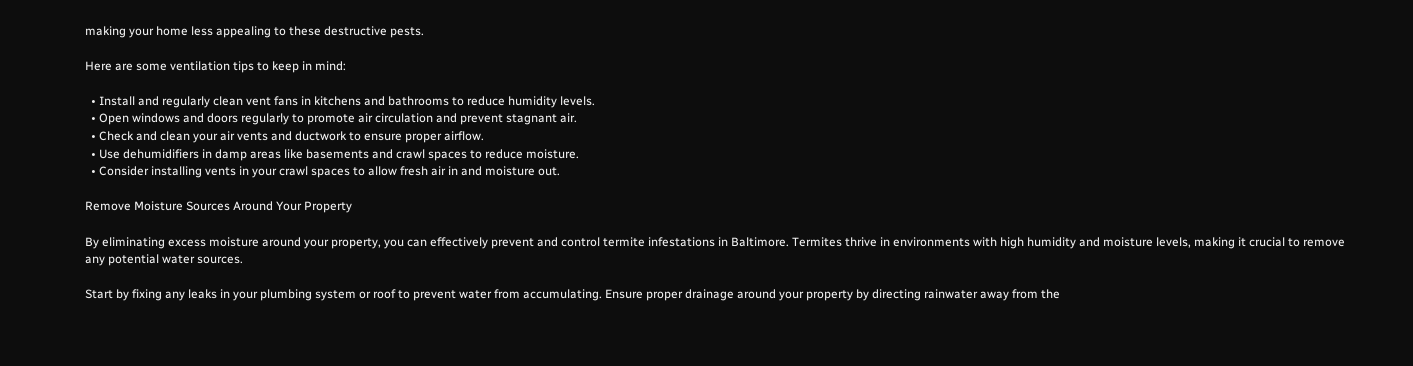making your home less appealing to these destructive pests.

Here are some ventilation tips to keep in mind:

  • Install and regularly clean vent fans in kitchens and bathrooms to reduce humidity levels.
  • Open windows and doors regularly to promote air circulation and prevent stagnant air.
  • Check and clean your air vents and ductwork to ensure proper airflow.
  • Use dehumidifiers in damp areas like basements and crawl spaces to reduce moisture.
  • Consider installing vents in your crawl spaces to allow fresh air in and moisture out.

Remove Moisture Sources Around Your Property

By eliminating excess moisture around your property, you can effectively prevent and control termite infestations in Baltimore. Termites thrive in environments with high humidity and moisture levels, making it crucial to remove any potential water sources.

Start by fixing any leaks in your plumbing system or roof to prevent water from accumulating. Ensure proper drainage around your property by directing rainwater away from the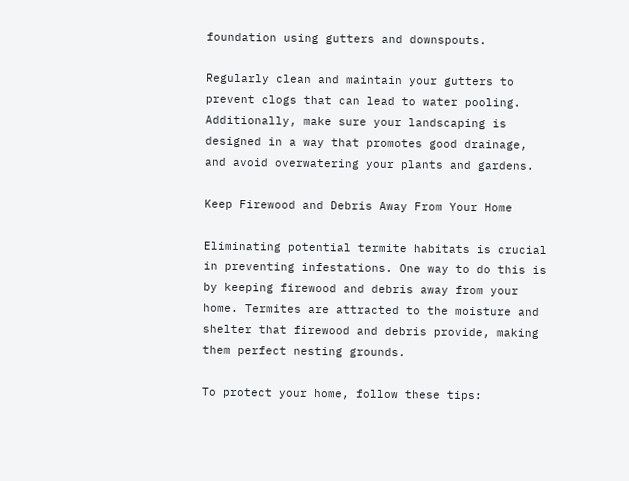foundation using gutters and downspouts.

Regularly clean and maintain your gutters to prevent clogs that can lead to water pooling. Additionally, make sure your landscaping is designed in a way that promotes good drainage, and avoid overwatering your plants and gardens.

Keep Firewood and Debris Away From Your Home

Eliminating potential termite habitats is crucial in preventing infestations. One way to do this is by keeping firewood and debris away from your home. Termites are attracted to the moisture and shelter that firewood and debris provide, making them perfect nesting grounds.

To protect your home, follow these tips: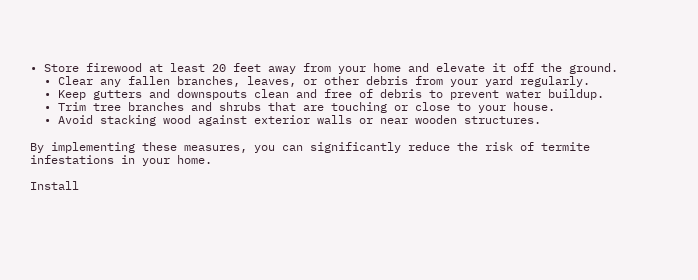• Store firewood at least 20 feet away from your home and elevate it off the ground.
  • Clear any fallen branches, leaves, or other debris from your yard regularly.
  • Keep gutters and downspouts clean and free of debris to prevent water buildup.
  • Trim tree branches and shrubs that are touching or close to your house.
  • Avoid stacking wood against exterior walls or near wooden structures.

By implementing these measures, you can significantly reduce the risk of termite infestations in your home.

Install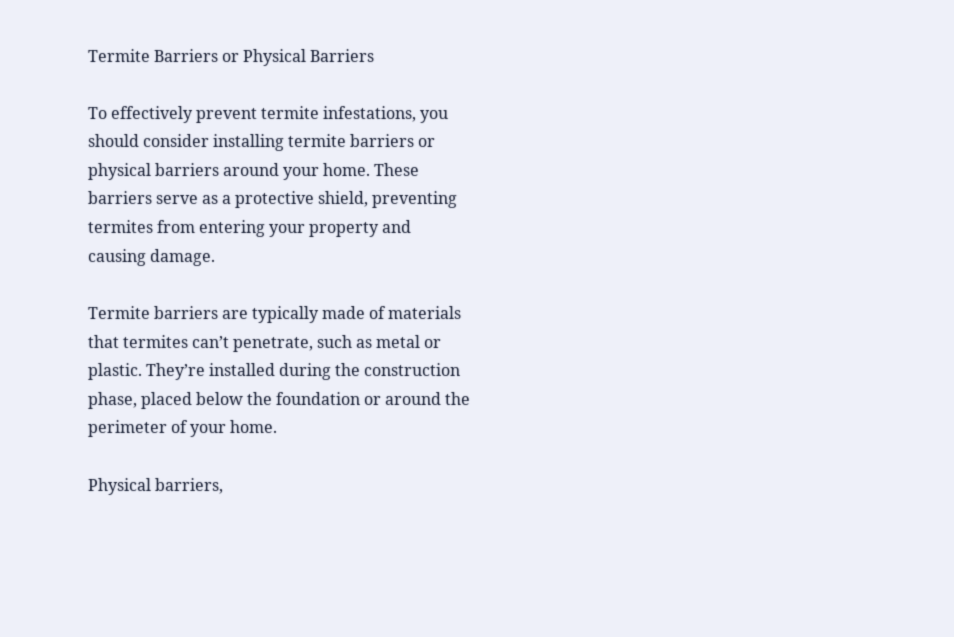Termite Barriers or Physical Barriers

To effectively prevent termite infestations, you should consider installing termite barriers or physical barriers around your home. These barriers serve as a protective shield, preventing termites from entering your property and causing damage.

Termite barriers are typically made of materials that termites can’t penetrate, such as metal or plastic. They’re installed during the construction phase, placed below the foundation or around the perimeter of your home.

Physical barriers,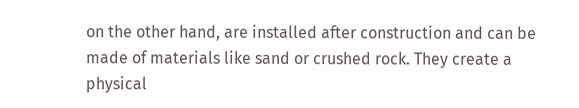on the other hand, are installed after construction and can be made of materials like sand or crushed rock. They create a physical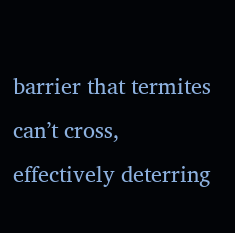barrier that termites can’t cross, effectively deterring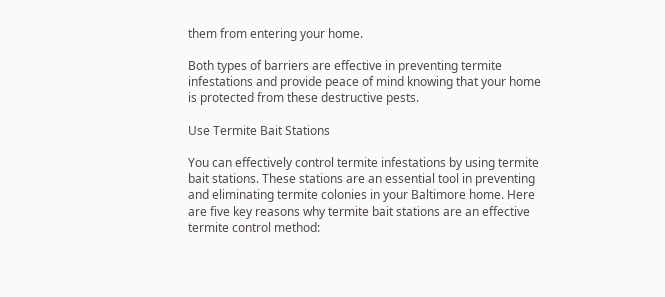them from entering your home.

Both types of barriers are effective in preventing termite infestations and provide peace of mind knowing that your home is protected from these destructive pests.

Use Termite Bait Stations

You can effectively control termite infestations by using termite bait stations. These stations are an essential tool in preventing and eliminating termite colonies in your Baltimore home. Here are five key reasons why termite bait stations are an effective termite control method: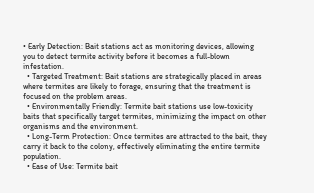• Early Detection: Bait stations act as monitoring devices, allowing you to detect termite activity before it becomes a full-blown infestation.
  • Targeted Treatment: Bait stations are strategically placed in areas where termites are likely to forage, ensuring that the treatment is focused on the problem areas.
  • Environmentally Friendly: Termite bait stations use low-toxicity baits that specifically target termites, minimizing the impact on other organisms and the environment.
  • Long-Term Protection: Once termites are attracted to the bait, they carry it back to the colony, effectively eliminating the entire termite population.
  • Ease of Use: Termite bait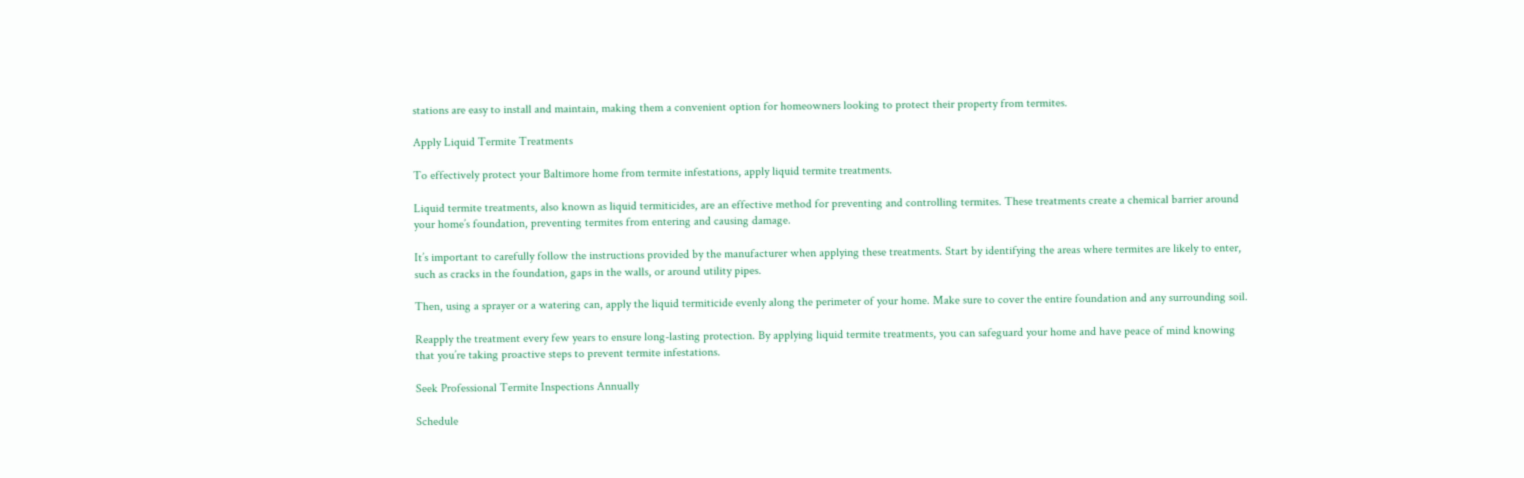stations are easy to install and maintain, making them a convenient option for homeowners looking to protect their property from termites.

Apply Liquid Termite Treatments

To effectively protect your Baltimore home from termite infestations, apply liquid termite treatments.

Liquid termite treatments, also known as liquid termiticides, are an effective method for preventing and controlling termites. These treatments create a chemical barrier around your home’s foundation, preventing termites from entering and causing damage.

It’s important to carefully follow the instructions provided by the manufacturer when applying these treatments. Start by identifying the areas where termites are likely to enter, such as cracks in the foundation, gaps in the walls, or around utility pipes.

Then, using a sprayer or a watering can, apply the liquid termiticide evenly along the perimeter of your home. Make sure to cover the entire foundation and any surrounding soil.

Reapply the treatment every few years to ensure long-lasting protection. By applying liquid termite treatments, you can safeguard your home and have peace of mind knowing that you’re taking proactive steps to prevent termite infestations.

Seek Professional Termite Inspections Annually

Schedule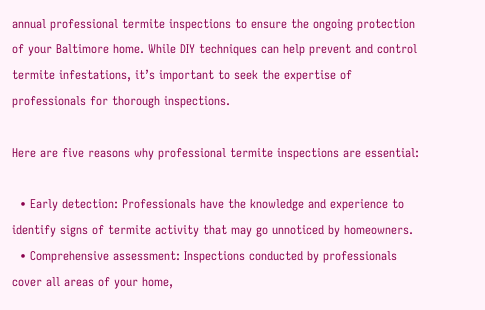annual professional termite inspections to ensure the ongoing protection of your Baltimore home. While DIY techniques can help prevent and control termite infestations, it’s important to seek the expertise of professionals for thorough inspections.

Here are five reasons why professional termite inspections are essential:

  • Early detection: Professionals have the knowledge and experience to identify signs of termite activity that may go unnoticed by homeowners.
  • Comprehensive assessment: Inspections conducted by professionals cover all areas of your home,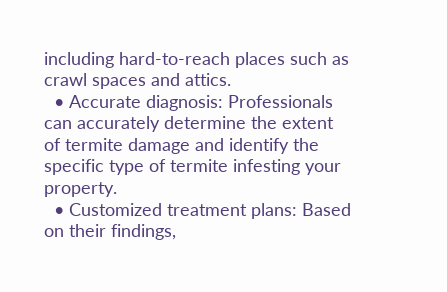including hard-to-reach places such as crawl spaces and attics.
  • Accurate diagnosis: Professionals can accurately determine the extent of termite damage and identify the specific type of termite infesting your property.
  • Customized treatment plans: Based on their findings,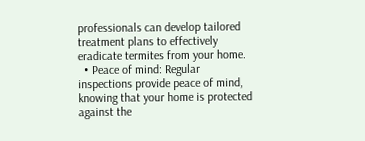professionals can develop tailored treatment plans to effectively eradicate termites from your home.
  • Peace of mind: Regular inspections provide peace of mind, knowing that your home is protected against the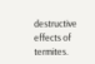destructive effects of termites.